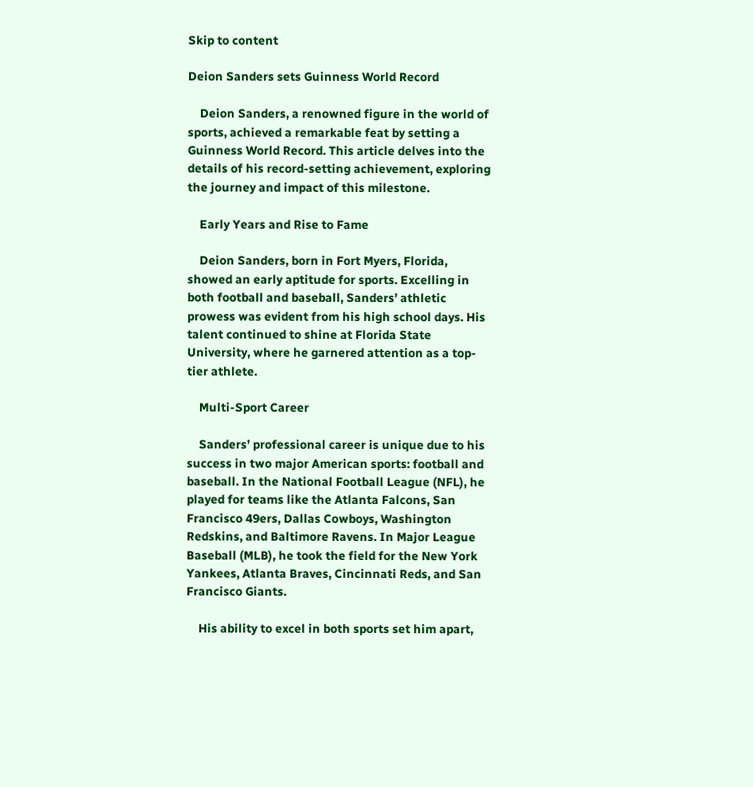Skip to content

Deion Sanders sets Guinness World Record

    Deion Sanders, a renowned figure in the world of sports, achieved a remarkable feat by setting a Guinness World Record. This article delves into the details of his record-setting achievement, exploring the journey and impact of this milestone.

    Early Years and Rise to Fame

    Deion Sanders, born in Fort Myers, Florida, showed an early aptitude for sports. Excelling in both football and baseball, Sanders’ athletic prowess was evident from his high school days. His talent continued to shine at Florida State University, where he garnered attention as a top-tier athlete.

    Multi-Sport Career

    Sanders’ professional career is unique due to his success in two major American sports: football and baseball. In the National Football League (NFL), he played for teams like the Atlanta Falcons, San Francisco 49ers, Dallas Cowboys, Washington Redskins, and Baltimore Ravens. In Major League Baseball (MLB), he took the field for the New York Yankees, Atlanta Braves, Cincinnati Reds, and San Francisco Giants.

    His ability to excel in both sports set him apart,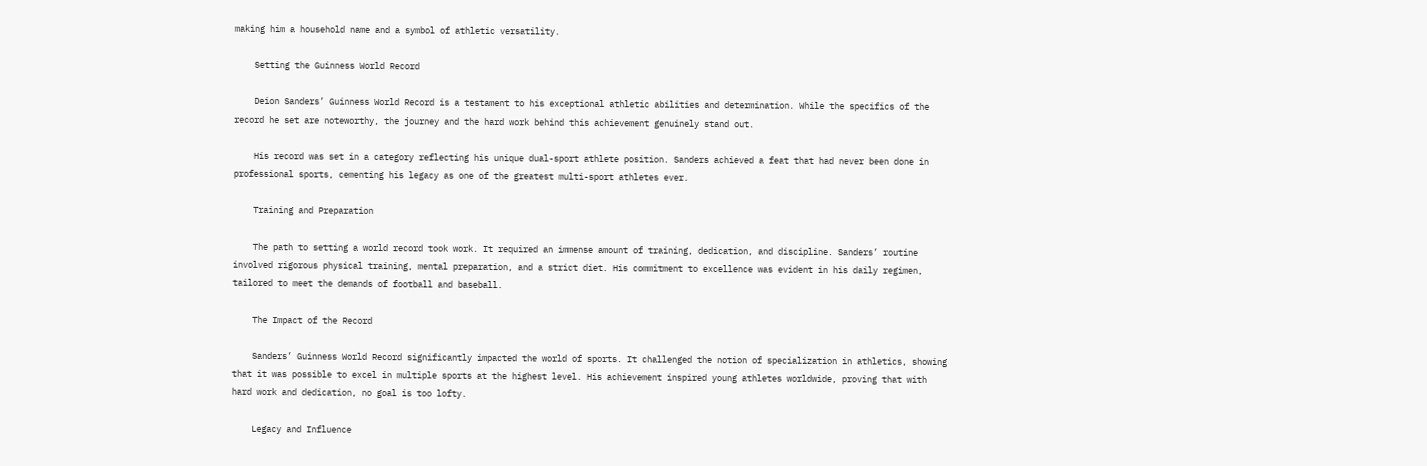making him a household name and a symbol of athletic versatility.

    Setting the Guinness World Record

    Deion Sanders’ Guinness World Record is a testament to his exceptional athletic abilities and determination. While the specifics of the record he set are noteworthy, the journey and the hard work behind this achievement genuinely stand out.

    His record was set in a category reflecting his unique dual-sport athlete position. Sanders achieved a feat that had never been done in professional sports, cementing his legacy as one of the greatest multi-sport athletes ever.

    Training and Preparation

    The path to setting a world record took work. It required an immense amount of training, dedication, and discipline. Sanders’ routine involved rigorous physical training, mental preparation, and a strict diet. His commitment to excellence was evident in his daily regimen, tailored to meet the demands of football and baseball.

    The Impact of the Record

    Sanders’ Guinness World Record significantly impacted the world of sports. It challenged the notion of specialization in athletics, showing that it was possible to excel in multiple sports at the highest level. His achievement inspired young athletes worldwide, proving that with hard work and dedication, no goal is too lofty.

    Legacy and Influence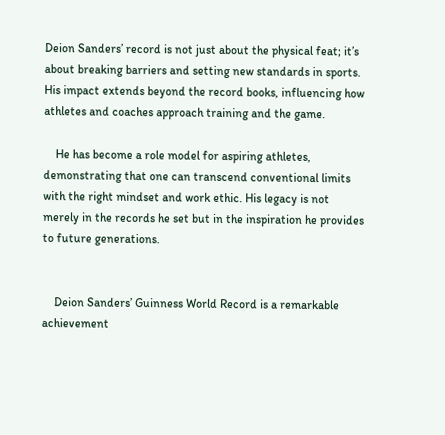Deion Sanders’ record is not just about the physical feat; it’s about breaking barriers and setting new standards in sports. His impact extends beyond the record books, influencing how athletes and coaches approach training and the game.

    He has become a role model for aspiring athletes, demonstrating that one can transcend conventional limits with the right mindset and work ethic. His legacy is not merely in the records he set but in the inspiration he provides to future generations.


    Deion Sanders’ Guinness World Record is a remarkable achievement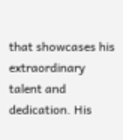that showcases his extraordinary talent and dedication. His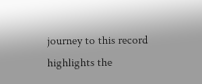journey to this record highlights the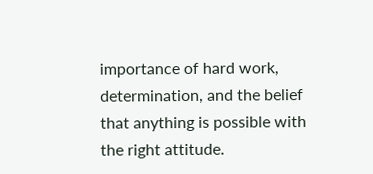importance of hard work, determination, and the belief that anything is possible with the right attitude.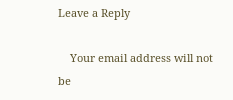Leave a Reply

    Your email address will not be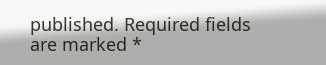published. Required fields are marked *